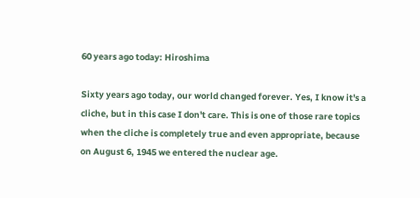60 years ago today: Hiroshima

Sixty years ago today, our world changed forever. Yes, I know it's a cliche, but in this case I don't care. This is one of those rare topics when the cliche is completely true and even appropriate, because on August 6, 1945 we entered the nuclear age.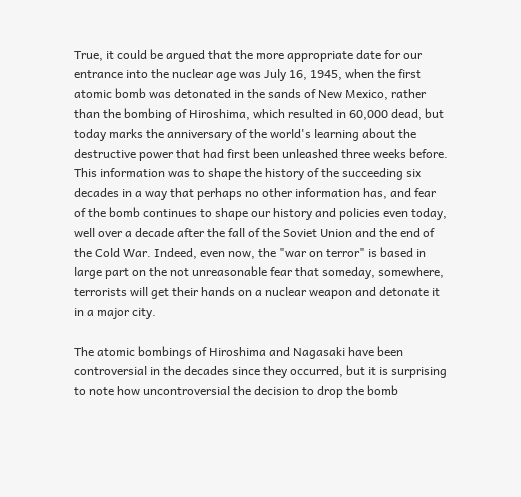True, it could be argued that the more appropriate date for our entrance into the nuclear age was July 16, 1945, when the first atomic bomb was detonated in the sands of New Mexico, rather than the bombing of Hiroshima, which resulted in 60,000 dead, but today marks the anniversary of the world's learning about the destructive power that had first been unleashed three weeks before. This information was to shape the history of the succeeding six decades in a way that perhaps no other information has, and fear of the bomb continues to shape our history and policies even today, well over a decade after the fall of the Soviet Union and the end of the Cold War. Indeed, even now, the "war on terror" is based in large part on the not unreasonable fear that someday, somewhere, terrorists will get their hands on a nuclear weapon and detonate it in a major city.

The atomic bombings of Hiroshima and Nagasaki have been controversial in the decades since they occurred, but it is surprising to note how uncontroversial the decision to drop the bomb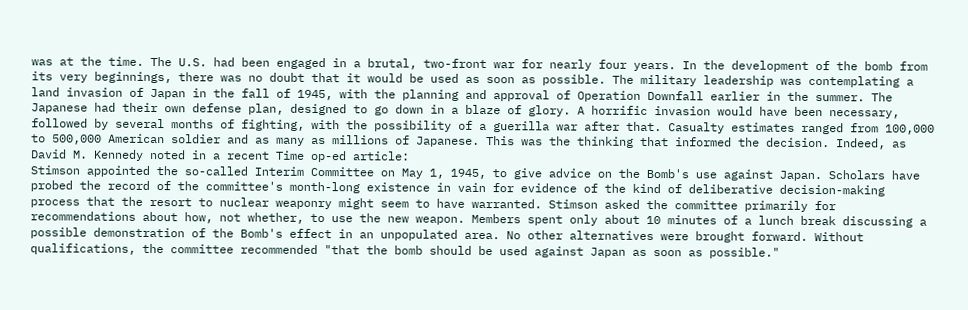was at the time. The U.S. had been engaged in a brutal, two-front war for nearly four years. In the development of the bomb from its very beginnings, there was no doubt that it would be used as soon as possible. The military leadership was contemplating a land invasion of Japan in the fall of 1945, with the planning and approval of Operation Downfall earlier in the summer. The Japanese had their own defense plan, designed to go down in a blaze of glory. A horrific invasion would have been necessary, followed by several months of fighting, with the possibility of a guerilla war after that. Casualty estimates ranged from 100,000 to 500,000 American soldier and as many as millions of Japanese. This was the thinking that informed the decision. Indeed, as David M. Kennedy noted in a recent Time op-ed article:
Stimson appointed the so-called Interim Committee on May 1, 1945, to give advice on the Bomb's use against Japan. Scholars have probed the record of the committee's month-long existence in vain for evidence of the kind of deliberative decision-making process that the resort to nuclear weaponry might seem to have warranted. Stimson asked the committee primarily for recommendations about how, not whether, to use the new weapon. Members spent only about 10 minutes of a lunch break discussing a possible demonstration of the Bomb's effect in an unpopulated area. No other alternatives were brought forward. Without qualifications, the committee recommended "that the bomb should be used against Japan as soon as possible."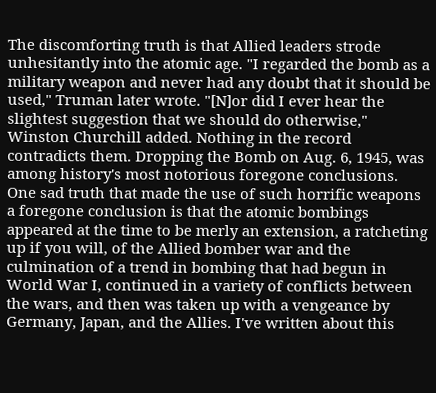The discomforting truth is that Allied leaders strode unhesitantly into the atomic age. "I regarded the bomb as a military weapon and never had any doubt that it should be used," Truman later wrote. "[N]or did I ever hear the slightest suggestion that we should do otherwise," Winston Churchill added. Nothing in the record contradicts them. Dropping the Bomb on Aug. 6, 1945, was among history's most notorious foregone conclusions.
One sad truth that made the use of such horrific weapons a foregone conclusion is that the atomic bombings appeared at the time to be merly an extension, a ratcheting up if you will, of the Allied bomber war and the culmination of a trend in bombing that had begun in World War I, continued in a variety of conflicts between the wars, and then was taken up with a vengeance by Germany, Japan, and the Allies. I've written about this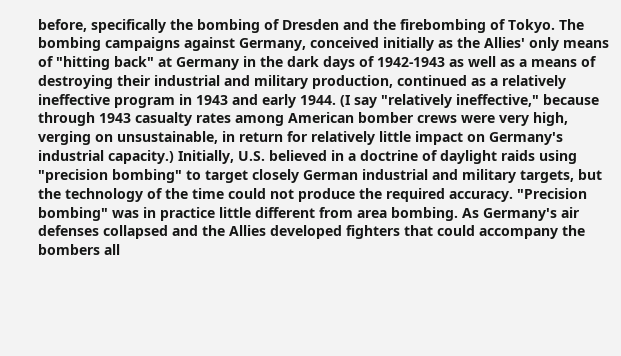before, specifically the bombing of Dresden and the firebombing of Tokyo. The bombing campaigns against Germany, conceived initially as the Allies' only means of "hitting back" at Germany in the dark days of 1942-1943 as well as a means of destroying their industrial and military production, continued as a relatively ineffective program in 1943 and early 1944. (I say "relatively ineffective," because through 1943 casualty rates among American bomber crews were very high, verging on unsustainable, in return for relatively little impact on Germany's industrial capacity.) Initially, U.S. believed in a doctrine of daylight raids using "precision bombing" to target closely German industrial and military targets, but the technology of the time could not produce the required accuracy. "Precision bombing" was in practice little different from area bombing. As Germany's air defenses collapsed and the Allies developed fighters that could accompany the bombers all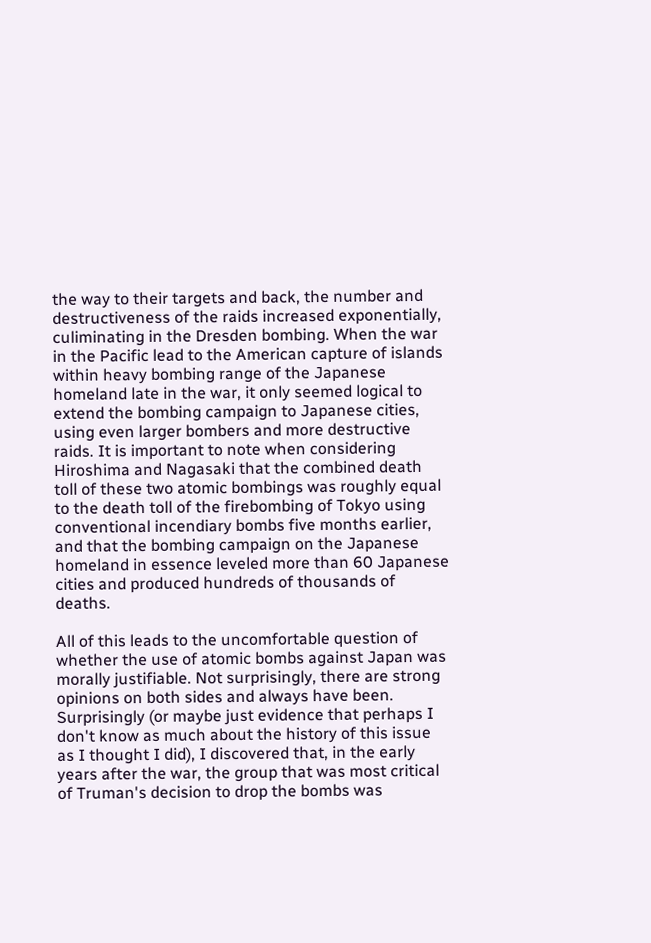the way to their targets and back, the number and destructiveness of the raids increased exponentially, culiminating in the Dresden bombing. When the war in the Pacific lead to the American capture of islands within heavy bombing range of the Japanese homeland late in the war, it only seemed logical to extend the bombing campaign to Japanese cities, using even larger bombers and more destructive raids. It is important to note when considering Hiroshima and Nagasaki that the combined death toll of these two atomic bombings was roughly equal to the death toll of the firebombing of Tokyo using conventional incendiary bombs five months earlier, and that the bombing campaign on the Japanese homeland in essence leveled more than 60 Japanese cities and produced hundreds of thousands of deaths.

All of this leads to the uncomfortable question of whether the use of atomic bombs against Japan was morally justifiable. Not surprisingly, there are strong opinions on both sides and always have been. Surprisingly (or maybe just evidence that perhaps I don't know as much about the history of this issue as I thought I did), I discovered that, in the early years after the war, the group that was most critical of Truman's decision to drop the bombs was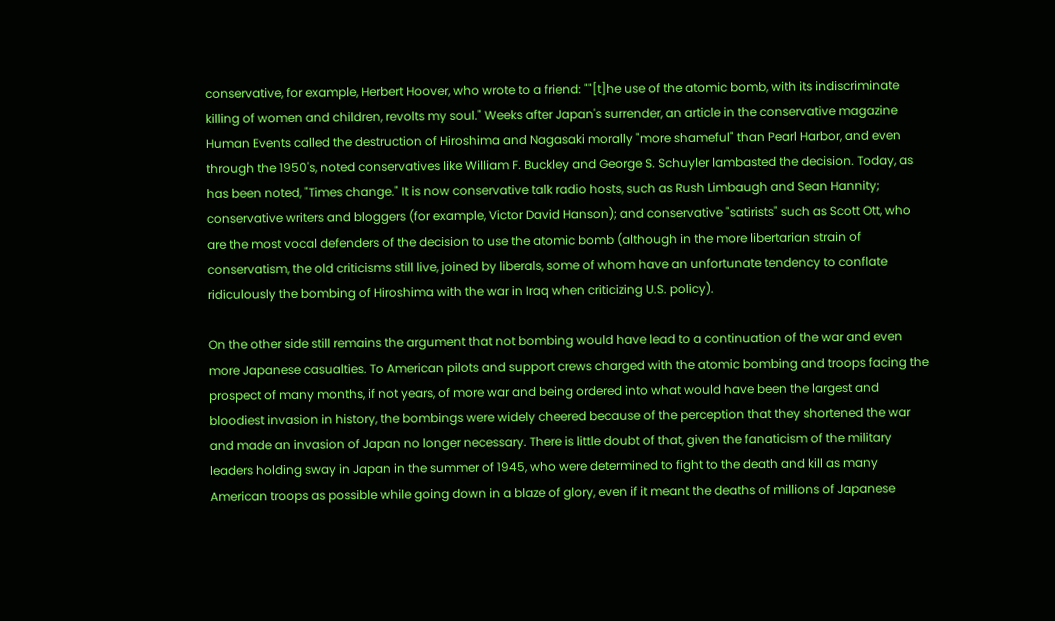conservative, for example, Herbert Hoover, who wrote to a friend: ""[t]he use of the atomic bomb, with its indiscriminate killing of women and children, revolts my soul." Weeks after Japan's surrender, an article in the conservative magazine Human Events called the destruction of Hiroshima and Nagasaki morally "more shameful" than Pearl Harbor, and even through the 1950's, noted conservatives like William F. Buckley and George S. Schuyler lambasted the decision. Today, as has been noted, "Times change." It is now conservative talk radio hosts, such as Rush Limbaugh and Sean Hannity; conservative writers and bloggers (for example, Victor David Hanson); and conservative "satirists" such as Scott Ott, who are the most vocal defenders of the decision to use the atomic bomb (although in the more libertarian strain of conservatism, the old criticisms still live, joined by liberals, some of whom have an unfortunate tendency to conflate ridiculously the bombing of Hiroshima with the war in Iraq when criticizing U.S. policy).

On the other side still remains the argument that not bombing would have lead to a continuation of the war and even more Japanese casualties. To American pilots and support crews charged with the atomic bombing and troops facing the prospect of many months, if not years, of more war and being ordered into what would have been the largest and bloodiest invasion in history, the bombings were widely cheered because of the perception that they shortened the war and made an invasion of Japan no longer necessary. There is little doubt of that, given the fanaticism of the military leaders holding sway in Japan in the summer of 1945, who were determined to fight to the death and kill as many American troops as possible while going down in a blaze of glory, even if it meant the deaths of millions of Japanese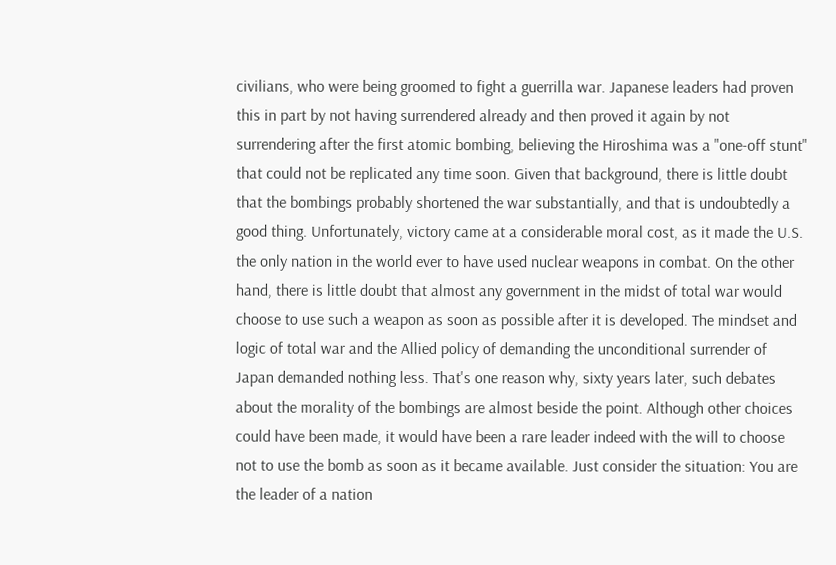civilians, who were being groomed to fight a guerrilla war. Japanese leaders had proven this in part by not having surrendered already and then proved it again by not surrendering after the first atomic bombing, believing the Hiroshima was a "one-off stunt" that could not be replicated any time soon. Given that background, there is little doubt that the bombings probably shortened the war substantially, and that is undoubtedly a good thing. Unfortunately, victory came at a considerable moral cost, as it made the U.S. the only nation in the world ever to have used nuclear weapons in combat. On the other hand, there is little doubt that almost any government in the midst of total war would choose to use such a weapon as soon as possible after it is developed. The mindset and logic of total war and the Allied policy of demanding the unconditional surrender of Japan demanded nothing less. That's one reason why, sixty years later, such debates about the morality of the bombings are almost beside the point. Although other choices could have been made, it would have been a rare leader indeed with the will to choose not to use the bomb as soon as it became available. Just consider the situation: You are the leader of a nation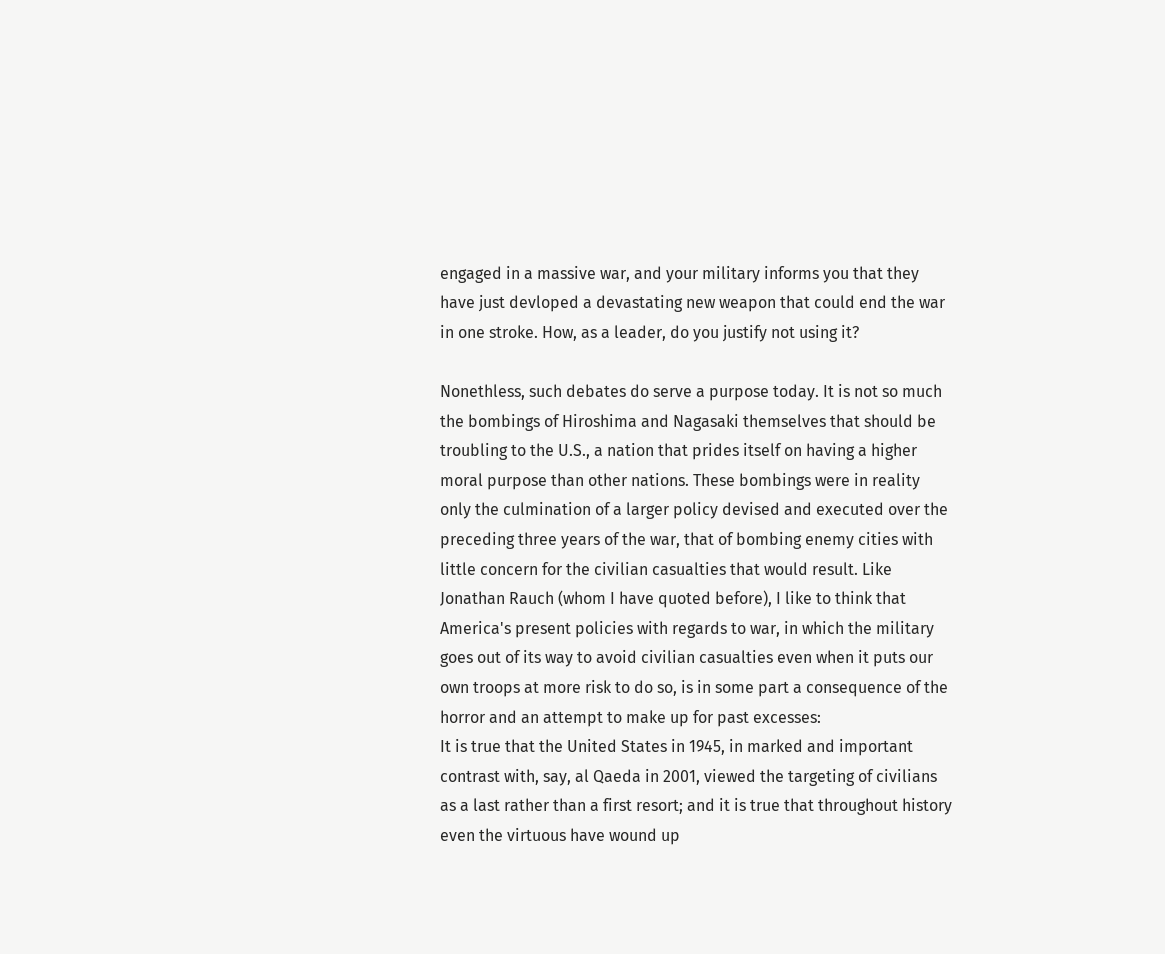engaged in a massive war, and your military informs you that they have just devloped a devastating new weapon that could end the war in one stroke. How, as a leader, do you justify not using it?

Nonethless, such debates do serve a purpose today. It is not so much the bombings of Hiroshima and Nagasaki themselves that should be troubling to the U.S., a nation that prides itself on having a higher moral purpose than other nations. These bombings were in reality only the culmination of a larger policy devised and executed over the preceding three years of the war, that of bombing enemy cities with little concern for the civilian casualties that would result. Like Jonathan Rauch (whom I have quoted before), I like to think that America's present policies with regards to war, in which the military goes out of its way to avoid civilian casualties even when it puts our own troops at more risk to do so, is in some part a consequence of the horror and an attempt to make up for past excesses:
It is true that the United States in 1945, in marked and important contrast with, say, al Qaeda in 2001, viewed the targeting of civilians as a last rather than a first resort; and it is true that throughout history even the virtuous have wound up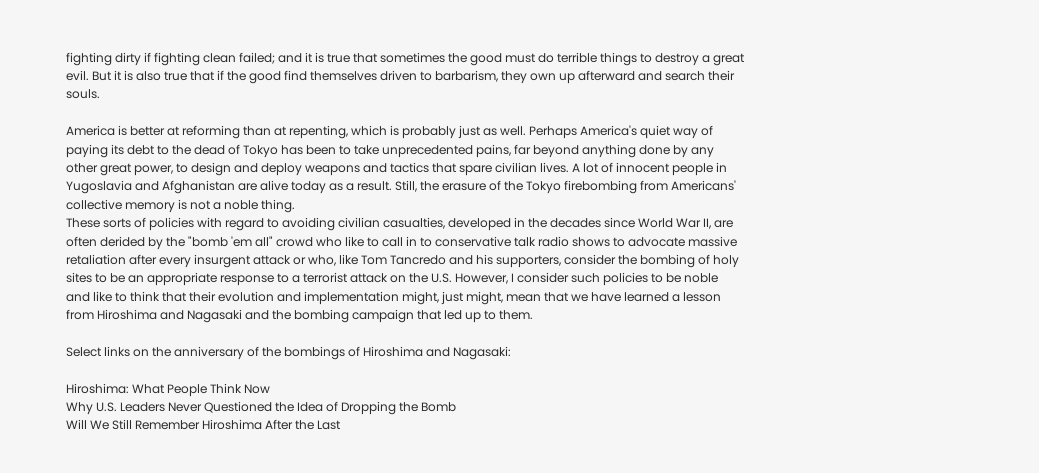fighting dirty if fighting clean failed; and it is true that sometimes the good must do terrible things to destroy a great evil. But it is also true that if the good find themselves driven to barbarism, they own up afterward and search their souls.

America is better at reforming than at repenting, which is probably just as well. Perhaps America's quiet way of paying its debt to the dead of Tokyo has been to take unprecedented pains, far beyond anything done by any other great power, to design and deploy weapons and tactics that spare civilian lives. A lot of innocent people in Yugoslavia and Afghanistan are alive today as a result. Still, the erasure of the Tokyo firebombing from Americans' collective memory is not a noble thing.
These sorts of policies with regard to avoiding civilian casualties, developed in the decades since World War II, are often derided by the "bomb 'em all" crowd who like to call in to conservative talk radio shows to advocate massive retaliation after every insurgent attack or who, like Tom Tancredo and his supporters, consider the bombing of holy sites to be an appropriate response to a terrorist attack on the U.S. However, I consider such policies to be noble and like to think that their evolution and implementation might, just might, mean that we have learned a lesson from Hiroshima and Nagasaki and the bombing campaign that led up to them.

Select links on the anniversary of the bombings of Hiroshima and Nagasaki:

Hiroshima: What People Think Now
Why U.S. Leaders Never Questioned the Idea of Dropping the Bomb
Will We Still Remember Hiroshima After the Last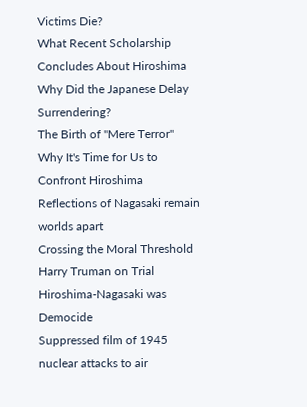Victims Die?
What Recent Scholarship Concludes About Hiroshima
Why Did the Japanese Delay Surrendering?
The Birth of "Mere Terror"
Why It's Time for Us to Confront Hiroshima
Reflections of Nagasaki remain worlds apart
Crossing the Moral Threshold
Harry Truman on Trial
Hiroshima-Nagasaki was Democide
Suppressed film of 1945 nuclear attacks to air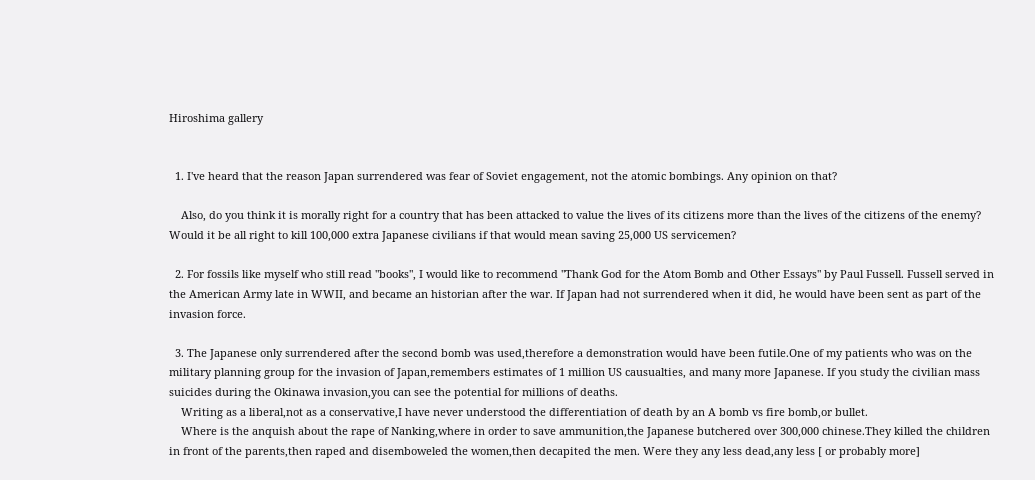Hiroshima gallery


  1. I've heard that the reason Japan surrendered was fear of Soviet engagement, not the atomic bombings. Any opinion on that?

    Also, do you think it is morally right for a country that has been attacked to value the lives of its citizens more than the lives of the citizens of the enemy? Would it be all right to kill 100,000 extra Japanese civilians if that would mean saving 25,000 US servicemen?

  2. For fossils like myself who still read "books", I would like to recommend "Thank God for the Atom Bomb and Other Essays" by Paul Fussell. Fussell served in the American Army late in WWII, and became an historian after the war. If Japan had not surrendered when it did, he would have been sent as part of the invasion force.

  3. The Japanese only surrendered after the second bomb was used,therefore a demonstration would have been futile.One of my patients who was on the military planning group for the invasion of Japan,remembers estimates of 1 million US causualties, and many more Japanese. If you study the civilian mass suicides during the Okinawa invasion,you can see the potential for millions of deaths.
    Writing as a liberal,not as a conservative,I have never understood the differentiation of death by an A bomb vs fire bomb,or bullet.
    Where is the anquish about the rape of Nanking,where in order to save ammunition,the Japanese butchered over 300,000 chinese.They killed the children in front of the parents,then raped and disemboweled the women,then decapited the men. Were they any less dead,any less [ or probably more]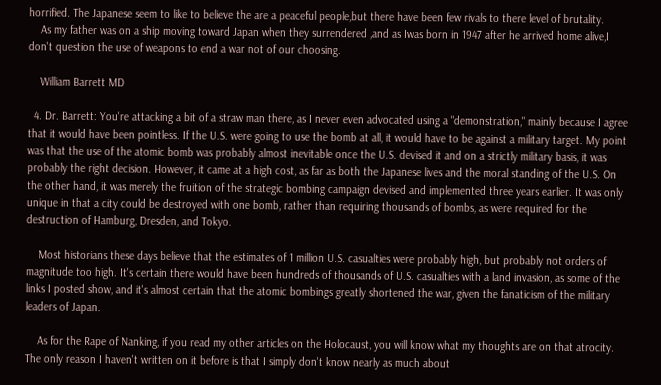horrified. The Japanese seem to like to believe the are a peaceful people,but there have been few rivals to there level of brutality.
    As my father was on a ship moving toward Japan when they surrendered ,and as Iwas born in 1947 after he arrived home alive,I don't question the use of weapons to end a war not of our choosing.

    William Barrett MD

  4. Dr. Barrett: You're attacking a bit of a straw man there, as I never even advocated using a "demonstration," mainly because I agree that it would have been pointless. If the U.S. were going to use the bomb at all, it would have to be against a military target. My point was that the use of the atomic bomb was probably almost inevitable once the U.S. devised it and on a strictly military basis, it was probably the right decision. However, it came at a high cost, as far as both the Japanese lives and the moral standing of the U.S. On the other hand, it was merely the fruition of the strategic bombing campaign devised and implemented three years earlier. It was only unique in that a city could be destroyed with one bomb, rather than requiring thousands of bombs, as were required for the destruction of Hamburg, Dresden, and Tokyo.

    Most historians these days believe that the estimates of 1 million U.S. casualties were probably high, but probably not orders of magnitude too high. It's certain there would have been hundreds of thousands of U.S. casualties with a land invasion, as some of the links I posted show, and it's almost certain that the atomic bombings greatly shortened the war, given the fanaticism of the military leaders of Japan.

    As for the Rape of Nanking, if you read my other articles on the Holocaust, you will know what my thoughts are on that atrocity. The only reason I haven't written on it before is that I simply don't know nearly as much about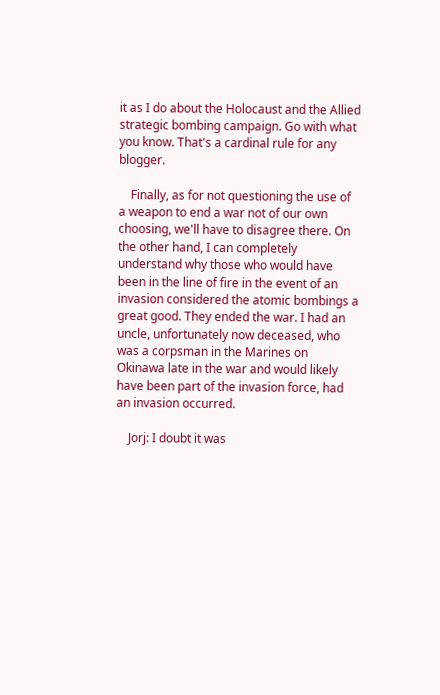it as I do about the Holocaust and the Allied strategic bombing campaign. Go with what you know. That's a cardinal rule for any blogger.

    Finally, as for not questioning the use of a weapon to end a war not of our own choosing, we'll have to disagree there. On the other hand, I can completely understand why those who would have been in the line of fire in the event of an invasion considered the atomic bombings a great good. They ended the war. I had an uncle, unfortunately now deceased, who was a corpsman in the Marines on Okinawa late in the war and would likely have been part of the invasion force, had an invasion occurred.

    Jorj: I doubt it was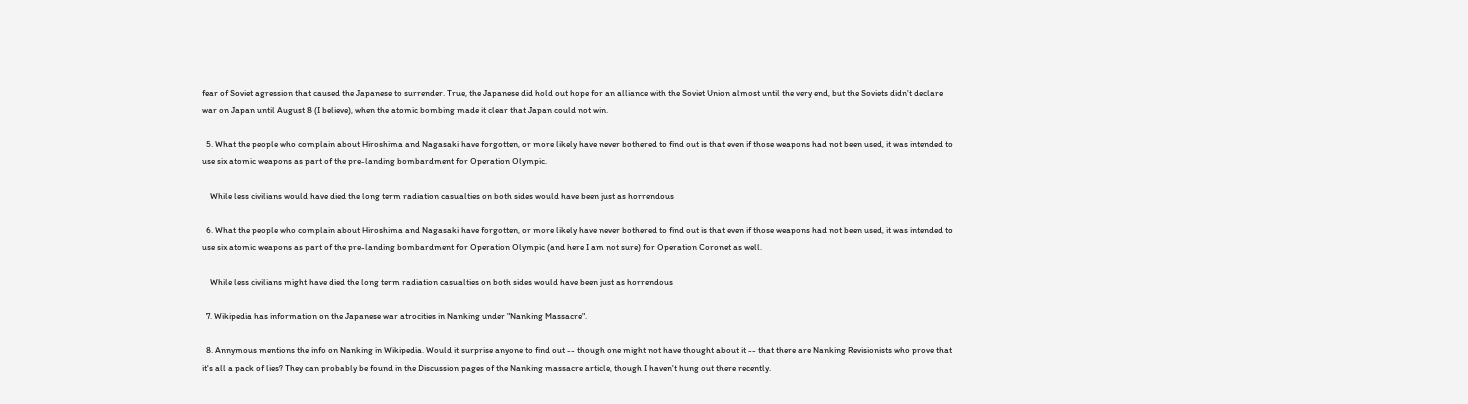fear of Soviet agression that caused the Japanese to surrender. True, the Japanese did hold out hope for an alliance with the Soviet Union almost until the very end, but the Soviets didn't declare war on Japan until August 8 (I believe), when the atomic bombing made it clear that Japan could not win.

  5. What the people who complain about Hiroshima and Nagasaki have forgotten, or more likely have never bothered to find out is that even if those weapons had not been used, it was intended to use six atomic weapons as part of the pre-landing bombardment for Operation Olympic.

    While less civilians would have died the long term radiation casualties on both sides would have been just as horrendous

  6. What the people who complain about Hiroshima and Nagasaki have forgotten, or more likely have never bothered to find out is that even if those weapons had not been used, it was intended to use six atomic weapons as part of the pre-landing bombardment for Operation Olympic (and here I am not sure) for Operation Coronet as well.

    While less civilians might have died the long term radiation casualties on both sides would have been just as horrendous

  7. Wikipedia has information on the Japanese war atrocities in Nanking under "Nanking Massacre".

  8. Annymous mentions the info on Nanking in Wikipedia. Would it surprise anyone to find out -- though one might not have thought about it -- that there are Nanking Revisionists who prove that it's all a pack of lies? They can probably be found in the Discussion pages of the Nanking massacre article, though I haven't hung out there recently.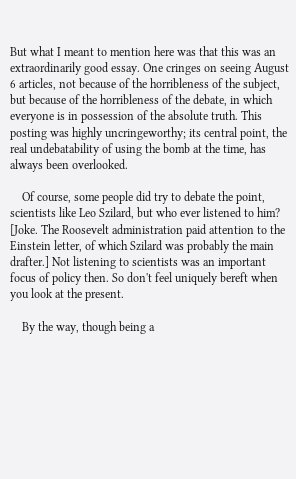But what I meant to mention here was that this was an extraordinarily good essay. One cringes on seeing August 6 articles, not because of the horribleness of the subject, but because of the horribleness of the debate, in which everyone is in possession of the absolute truth. This posting was highly uncringeworthy; its central point, the real undebatability of using the bomb at the time, has always been overlooked.

    Of course, some people did try to debate the point, scientists like Leo Szilard, but who ever listened to him? [Joke. The Roosevelt administration paid attention to the Einstein letter, of which Szilard was probably the main drafter.] Not listening to scientists was an important focus of policy then. So don't feel uniquely bereft when you look at the present.

    By the way, though being a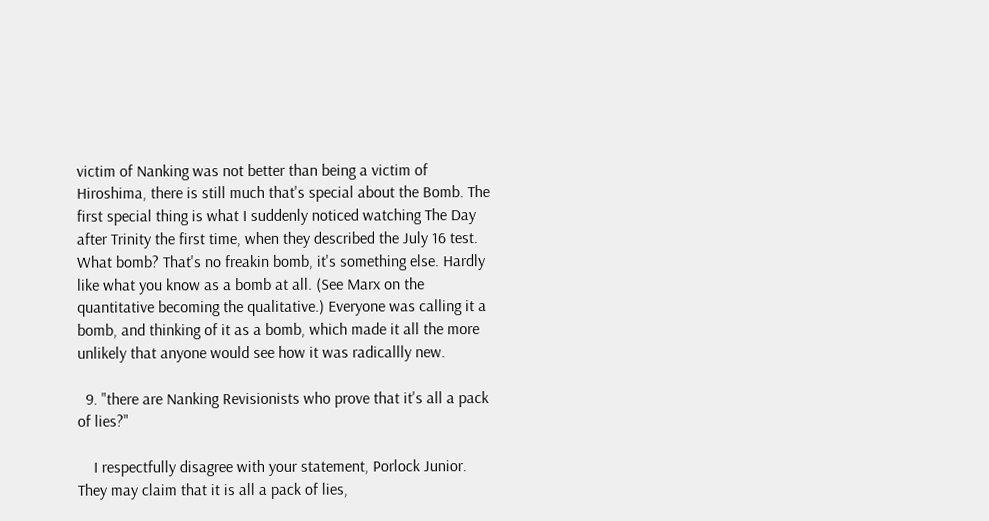victim of Nanking was not better than being a victim of Hiroshima, there is still much that's special about the Bomb. The first special thing is what I suddenly noticed watching The Day after Trinity the first time, when they described the July 16 test. What bomb? That's no freakin bomb, it's something else. Hardly like what you know as a bomb at all. (See Marx on the quantitative becoming the qualitative.) Everyone was calling it a bomb, and thinking of it as a bomb, which made it all the more unlikely that anyone would see how it was radicallly new.

  9. "there are Nanking Revisionists who prove that it's all a pack of lies?"

    I respectfully disagree with your statement, Porlock Junior. They may claim that it is all a pack of lies,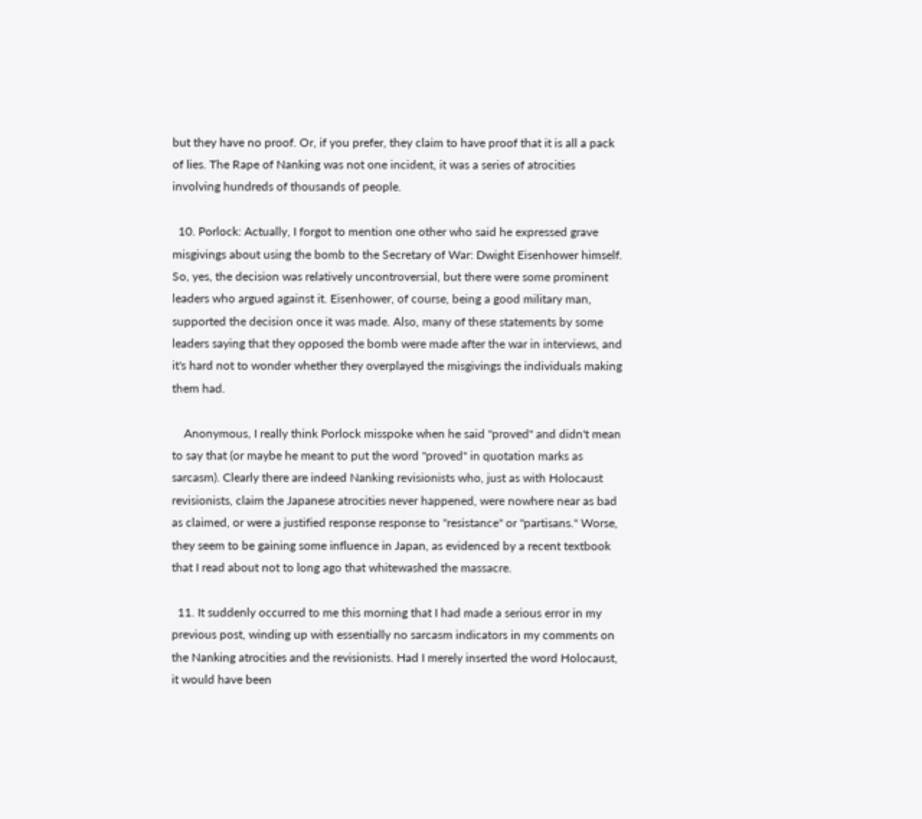but they have no proof. Or, if you prefer, they claim to have proof that it is all a pack of lies. The Rape of Nanking was not one incident, it was a series of atrocities involving hundreds of thousands of people.

  10. Porlock: Actually, I forgot to mention one other who said he expressed grave misgivings about using the bomb to the Secretary of War: Dwight Eisenhower himself. So, yes, the decision was relatively uncontroversial, but there were some prominent leaders who argued against it. Eisenhower, of course, being a good military man, supported the decision once it was made. Also, many of these statements by some leaders saying that they opposed the bomb were made after the war in interviews, and it's hard not to wonder whether they overplayed the misgivings the individuals making them had.

    Anonymous, I really think Porlock misspoke when he said "proved" and didn't mean to say that (or maybe he meant to put the word "proved" in quotation marks as sarcasm). Clearly there are indeed Nanking revisionists who, just as with Holocaust revisionists, claim the Japanese atrocities never happened, were nowhere near as bad as claimed, or were a justified response response to "resistance" or "partisans." Worse, they seem to be gaining some influence in Japan, as evidenced by a recent textbook that I read about not to long ago that whitewashed the massacre.

  11. It suddenly occurred to me this morning that I had made a serious error in my previous post, winding up with essentially no sarcasm indicators in my comments on the Nanking atrocities and the revisionists. Had I merely inserted the word Holocaust, it would have been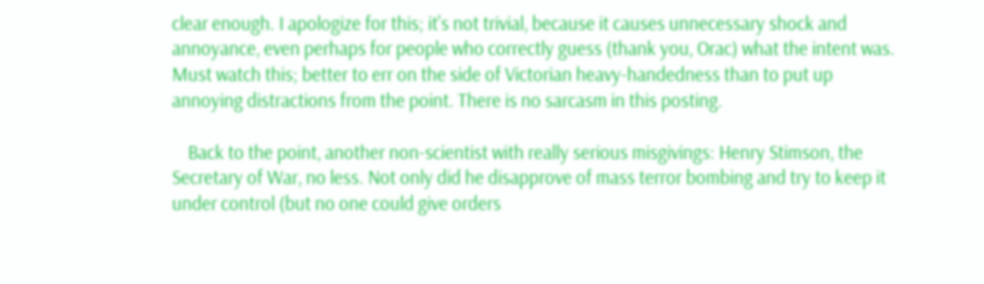clear enough. I apologize for this; it's not trivial, because it causes unnecessary shock and annoyance, even perhaps for people who correctly guess (thank you, Orac) what the intent was. Must watch this; better to err on the side of Victorian heavy-handedness than to put up annoying distractions from the point. There is no sarcasm in this posting.

    Back to the point, another non-scientist with really serious misgivings: Henry Stimson, the Secretary of War, no less. Not only did he disapprove of mass terror bombing and try to keep it under control (but no one could give orders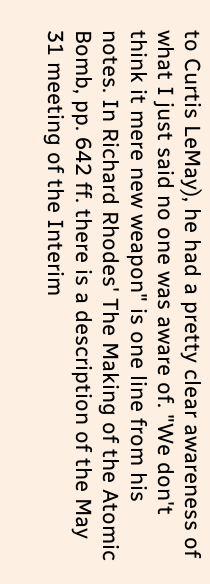to Curtis LeMay), he had a pretty clear awareness of what I just said no one was aware of. "We don't think it mere new weapon" is one line from his notes. In Richard Rhodes' The Making of the Atomic Bomb, pp. 642 ff. there is a description of the May 31 meeting of the Interim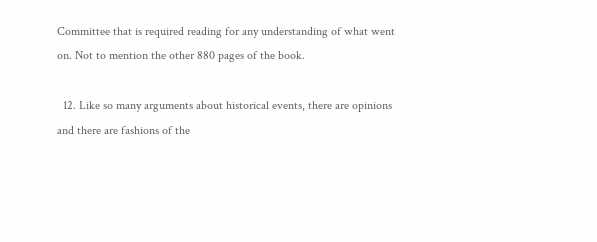Committee that is required reading for any understanding of what went on. Not to mention the other 880 pages of the book.

  12. Like so many arguments about historical events, there are opinions and there are fashions of the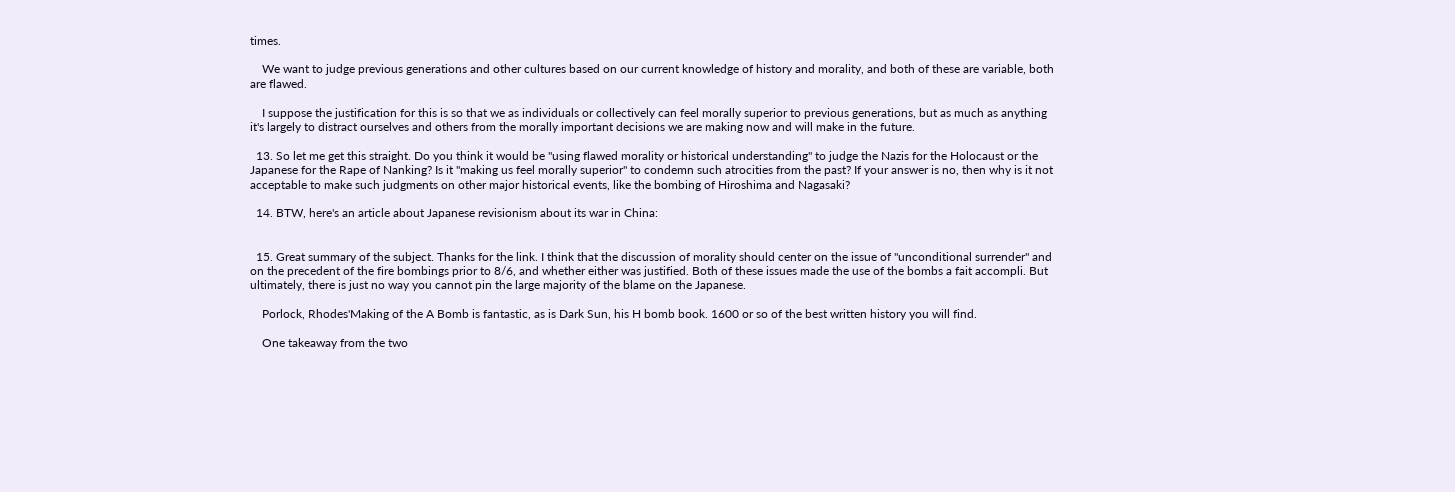times.

    We want to judge previous generations and other cultures based on our current knowledge of history and morality, and both of these are variable, both are flawed.

    I suppose the justification for this is so that we as individuals or collectively can feel morally superior to previous generations, but as much as anything it's largely to distract ourselves and others from the morally important decisions we are making now and will make in the future.

  13. So let me get this straight. Do you think it would be "using flawed morality or historical understanding" to judge the Nazis for the Holocaust or the Japanese for the Rape of Nanking? Is it "making us feel morally superior" to condemn such atrocities from the past? If your answer is no, then why is it not acceptable to make such judgments on other major historical events, like the bombing of Hiroshima and Nagasaki?

  14. BTW, here's an article about Japanese revisionism about its war in China:


  15. Great summary of the subject. Thanks for the link. I think that the discussion of morality should center on the issue of "unconditional surrender" and on the precedent of the fire bombings prior to 8/6, and whether either was justified. Both of these issues made the use of the bombs a fait accompli. But ultimately, there is just no way you cannot pin the large majority of the blame on the Japanese.

    Porlock, Rhodes'Making of the A Bomb is fantastic, as is Dark Sun, his H bomb book. 1600 or so of the best written history you will find.

    One takeaway from the two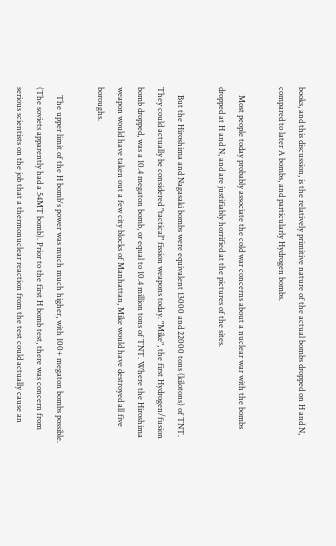books, and this discussion, is the relatively primitive nature of the actual bombs dropped on H and N, compared to later A bombs, and particularly Hydrogen bombs.

    Most people today probably associate the cold war concerns about a nuclear war with the bombs dropped at H and N, and are justifiably horrified at the pictures of the sites.

    But the Hiroshima and Nagasaki bombs were equivalent 13000 and 22000 tons (kilotons) of TNT. They could actually be considered "tactical" fission weapons today. "Mike", the first Hydrogen/fusion bomb dropped, was a 10.4 megaton bomb, or equal to 10.4 million tons of TNT. Where the Hiroshima weapon would have taken out a few city blocks of Manhattan, Mike would have destroyed all five boroughs.

    The upper limit of the H bomb's power was much much higher, with 100+ megaton bombs possible. (The soviets apparently had a 54MT bomb). Prior to the first H bomb test, there was concern from serious scientists on the job that a thermonuclear reaction from the test could actually cause an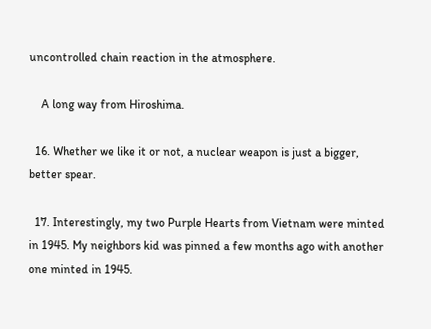uncontrolled chain reaction in the atmosphere.

    A long way from Hiroshima.

  16. Whether we like it or not, a nuclear weapon is just a bigger, better spear.

  17. Interestingly, my two Purple Hearts from Vietnam were minted in 1945. My neighbors kid was pinned a few months ago with another one minted in 1945.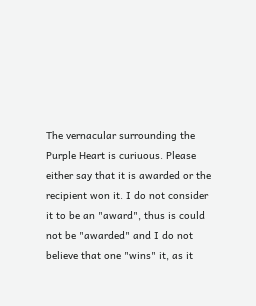The vernacular surrounding the Purple Heart is curiuous. Please either say that it is awarded or the recipient won it. I do not consider it to be an "award", thus is could not be "awarded" and I do not believe that one "wins" it, as it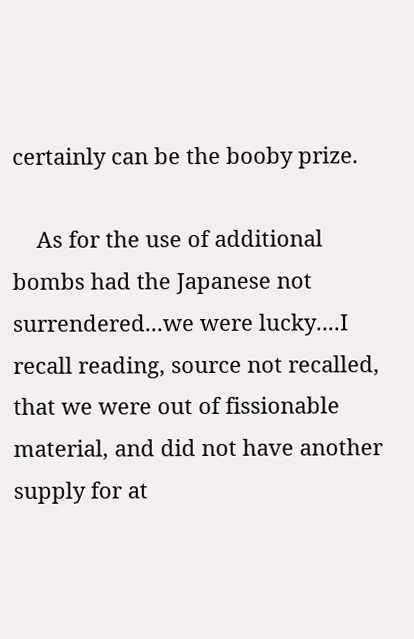certainly can be the booby prize.

    As for the use of additional bombs had the Japanese not surrendered...we were lucky....I recall reading, source not recalled, that we were out of fissionable material, and did not have another supply for at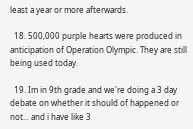least a year or more afterwards.

  18. 500,000 purple hearts were produced in anticipation of Operation Olympic. They are still being used today.

  19. Im in 9th grade and we're doing a 3 day debate on whether it should of happened or not... and i have like 3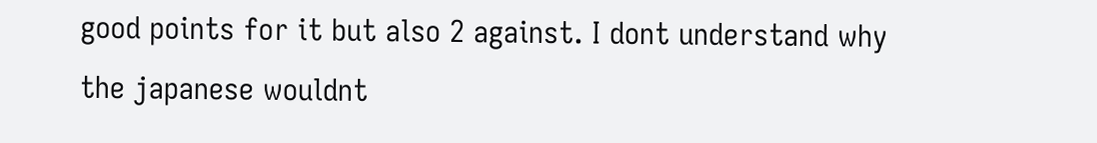good points for it but also 2 against. I dont understand why the japanese wouldnt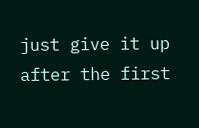just give it up after the first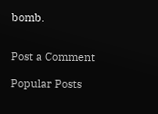bomb.


Post a Comment

Popular Posts